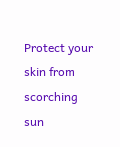Protect your skin from scorching sun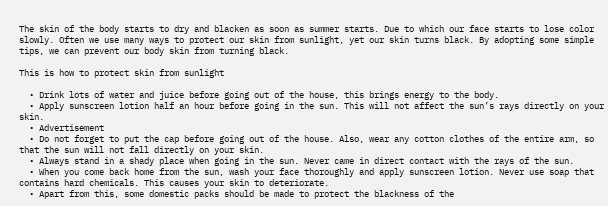The skin of the body starts to dry and blacken as soon as summer starts. Due to which our face starts to lose color slowly. Often we use many ways to protect our skin from sunlight, yet our skin turns black. By adopting some simple tips, we can prevent our body skin from turning black.

This is how to protect skin from sunlight

  • Drink lots of water and juice before going out of the house, this brings energy to the body.
  • Apply sunscreen lotion half an hour before going in the sun. This will not affect the sun’s rays directly on your skin.
  • Advertisement
  • Do not forget to put the cap before going out of the house. Also, wear any cotton clothes of the entire arm, so that the sun will not fall directly on your skin.
  • Always stand in a shady place when going in the sun. Never came in direct contact with the rays of the sun.
  • When you come back home from the sun, wash your face thoroughly and apply sunscreen lotion. Never use soap that contains hard chemicals. This causes your skin to deteriorate.
  • Apart from this, some domestic packs should be made to protect the blackness of the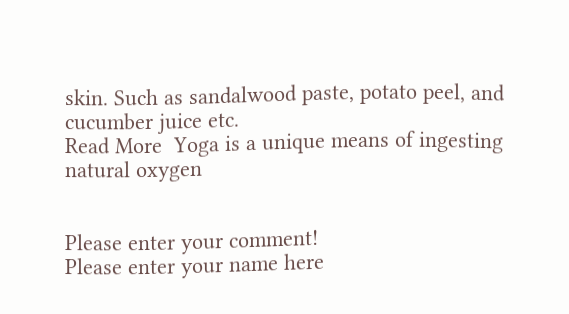skin. Such as sandalwood paste, potato peel, and cucumber juice etc.
Read More  Yoga is a unique means of ingesting natural oxygen


Please enter your comment!
Please enter your name here